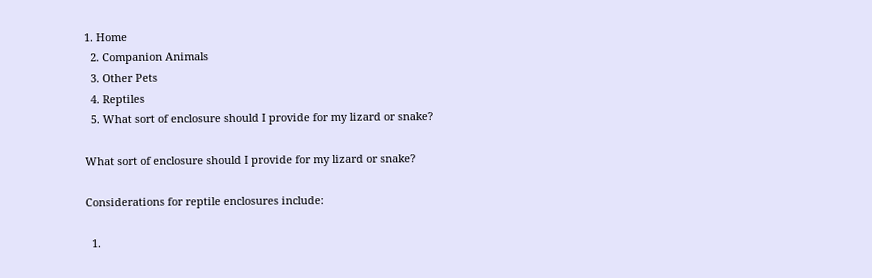1. Home
  2. Companion Animals
  3. Other Pets
  4. Reptiles
  5. What sort of enclosure should I provide for my lizard or snake?

What sort of enclosure should I provide for my lizard or snake?

Considerations for reptile enclosures include:

  1.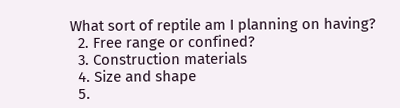What sort of reptile am I planning on having?
  2. Free range or confined?
  3. Construction materials
  4. Size and shape
  5.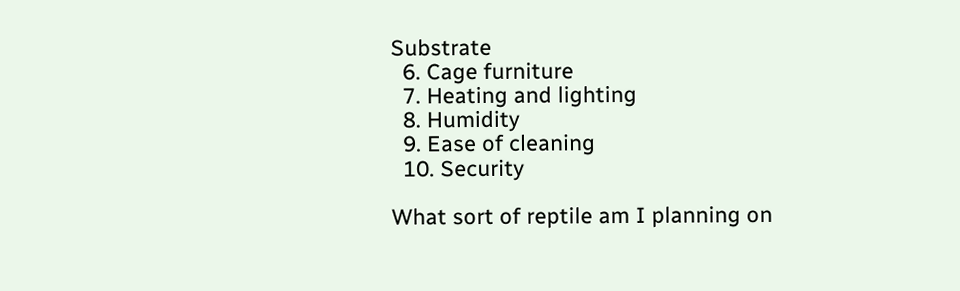Substrate
  6. Cage furniture
  7. Heating and lighting
  8. Humidity
  9. Ease of cleaning
  10. Security

What sort of reptile am I planning on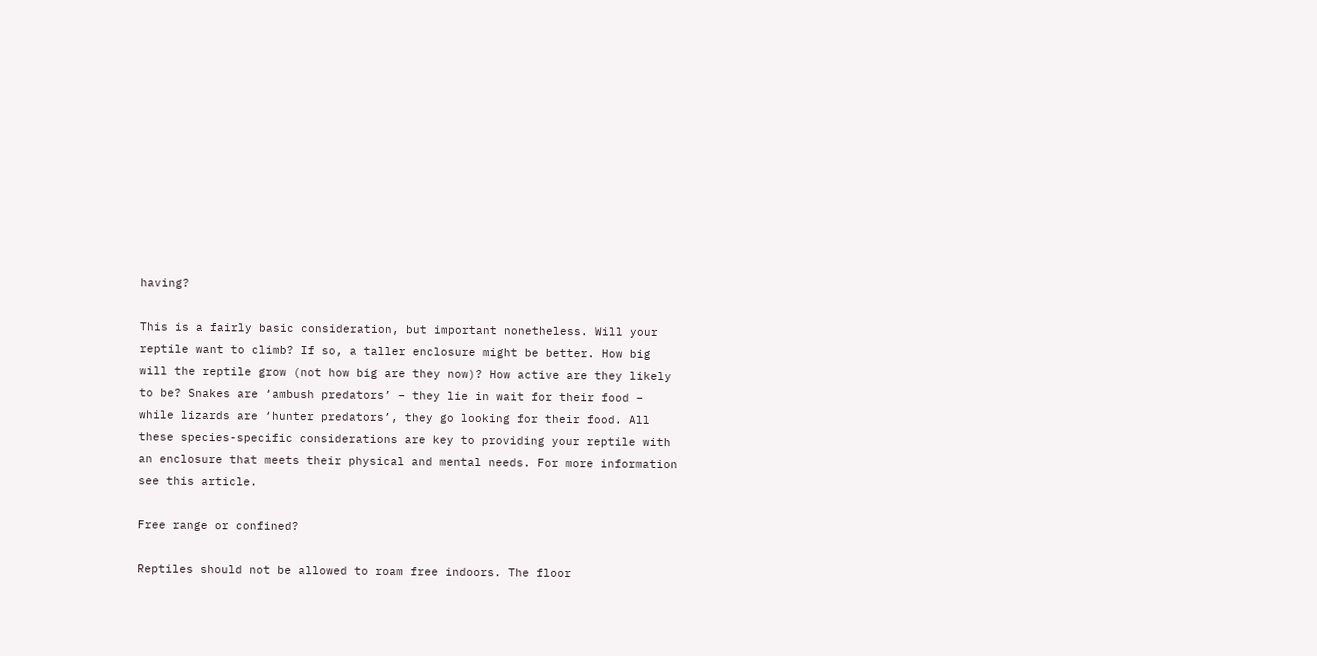having?

This is a fairly basic consideration, but important nonetheless. Will your reptile want to climb? If so, a taller enclosure might be better. How big will the reptile grow (not how big are they now)? How active are they likely to be? Snakes are ‘ambush predators’ – they lie in wait for their food – while lizards are ‘hunter predators’, they go looking for their food. All these species-specific considerations are key to providing your reptile with an enclosure that meets their physical and mental needs. For more information see this article.

Free range or confined?

Reptiles should not be allowed to roam free indoors. The floor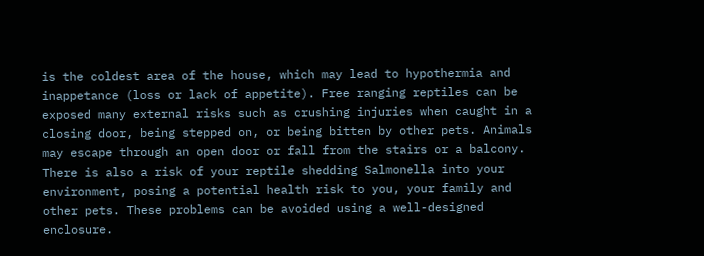is the coldest area of the house, which may lead to hypothermia and inappetance (loss or lack of appetite). Free ranging reptiles can be exposed many external risks such as crushing injuries when caught in a closing door, being stepped on, or being bitten by other pets. Animals may escape through an open door or fall from the stairs or a balcony. There is also a risk of your reptile shedding Salmonella into your environment, posing a potential health risk to you, your family and other pets. These problems can be avoided using a well-designed enclosure.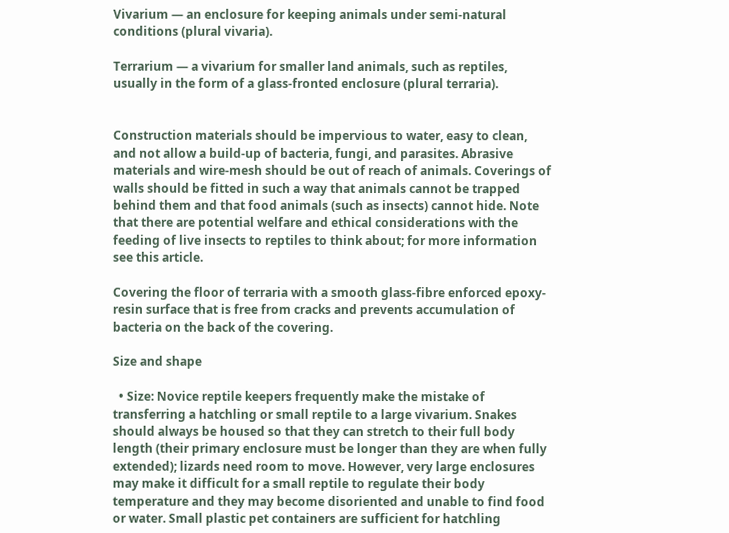Vivarium — an enclosure for keeping animals under semi-natural conditions (plural vivaria).

Terrarium — a vivarium for smaller land animals, such as reptiles, usually in the form of a glass-fronted enclosure (plural terraria).


Construction materials should be impervious to water, easy to clean, and not allow a build-up of bacteria, fungi, and parasites. Abrasive materials and wire-mesh should be out of reach of animals. Coverings of walls should be fitted in such a way that animals cannot be trapped behind them and that food animals (such as insects) cannot hide. Note that there are potential welfare and ethical considerations with the feeding of live insects to reptiles to think about; for more information see this article.

Covering the floor of terraria with a smooth glass-fibre enforced epoxy-resin surface that is free from cracks and prevents accumulation of bacteria on the back of the covering.

Size and shape

  • Size: Novice reptile keepers frequently make the mistake of transferring a hatchling or small reptile to a large vivarium. Snakes should always be housed so that they can stretch to their full body length (their primary enclosure must be longer than they are when fully extended); lizards need room to move. However, very large enclosures may make it difficult for a small reptile to regulate their body temperature and they may become disoriented and unable to find food or water. Small plastic pet containers are sufficient for hatchling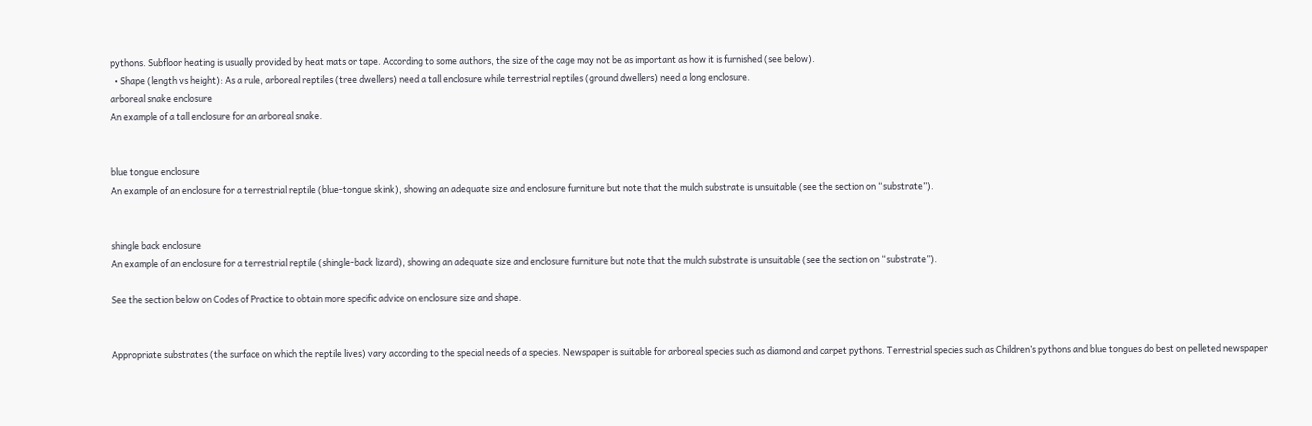pythons. Subfloor heating is usually provided by heat mats or tape. According to some authors, the size of the cage may not be as important as how it is furnished (see below).
  • Shape (length vs height): As a rule, arboreal reptiles (tree dwellers) need a tall enclosure while terrestrial reptiles (ground dwellers) need a long enclosure.
arboreal snake enclosure
An example of a tall enclosure for an arboreal snake.


blue tongue enclosure
An example of an enclosure for a terrestrial reptile (blue-tongue skink), showing an adequate size and enclosure furniture but note that the mulch substrate is unsuitable (see the section on “substrate”).


shingle back enclosure
An example of an enclosure for a terrestrial reptile (shingle-back lizard), showing an adequate size and enclosure furniture but note that the mulch substrate is unsuitable (see the section on “substrate”).

See the section below on Codes of Practice to obtain more specific advice on enclosure size and shape.


Appropriate substrates (the surface on which the reptile lives) vary according to the special needs of a species. Newspaper is suitable for arboreal species such as diamond and carpet pythons. Terrestrial species such as Children’s pythons and blue tongues do best on pelleted newspaper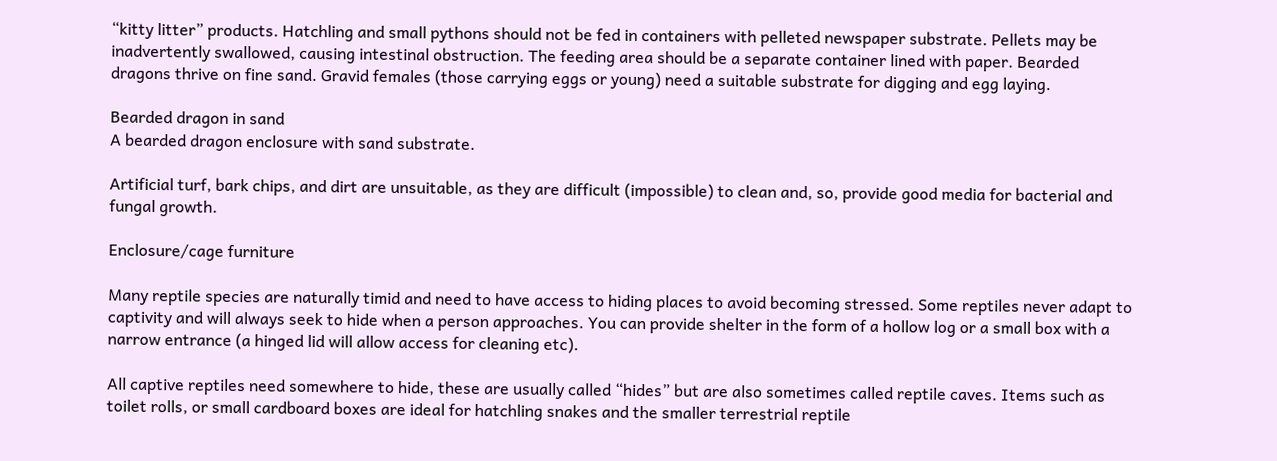“kitty litter” products. Hatchling and small pythons should not be fed in containers with pelleted newspaper substrate. Pellets may be inadvertently swallowed, causing intestinal obstruction. The feeding area should be a separate container lined with paper. Bearded dragons thrive on fine sand. Gravid females (those carrying eggs or young) need a suitable substrate for digging and egg laying.

Bearded dragon in sand
A bearded dragon enclosure with sand substrate.

Artificial turf, bark chips, and dirt are unsuitable, as they are difficult (impossible) to clean and, so, provide good media for bacterial and fungal growth.

Enclosure/cage furniture

Many reptile species are naturally timid and need to have access to hiding places to avoid becoming stressed. Some reptiles never adapt to captivity and will always seek to hide when a person approaches. You can provide shelter in the form of a hollow log or a small box with a narrow entrance (a hinged lid will allow access for cleaning etc).

All captive reptiles need somewhere to hide, these are usually called “hides” but are also sometimes called reptile caves. Items such as toilet rolls, or small cardboard boxes are ideal for hatchling snakes and the smaller terrestrial reptile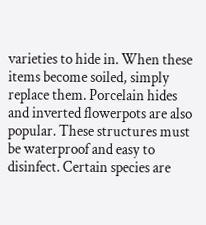varieties to hide in. When these items become soiled, simply replace them. Porcelain hides and inverted flowerpots are also popular. These structures must be waterproof and easy to disinfect. Certain species are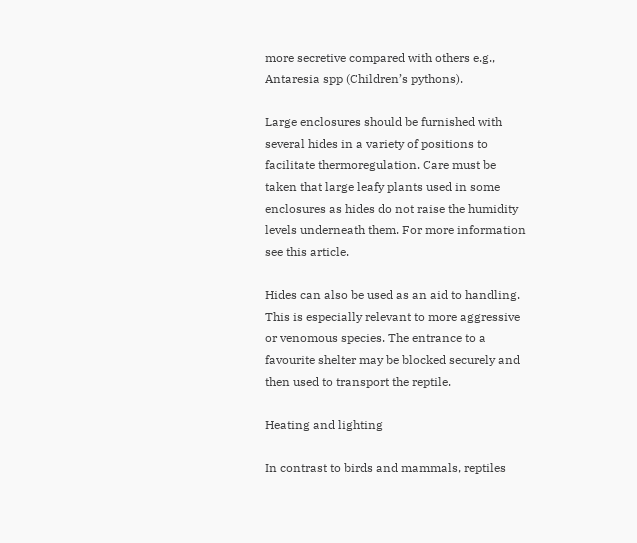more secretive compared with others e.g., Antaresia spp (Children’s pythons).

Large enclosures should be furnished with several hides in a variety of positions to facilitate thermoregulation. Care must be taken that large leafy plants used in some enclosures as hides do not raise the humidity levels underneath them. For more information see this article.

Hides can also be used as an aid to handling. This is especially relevant to more aggressive or venomous species. The entrance to a favourite shelter may be blocked securely and then used to transport the reptile.

Heating and lighting

In contrast to birds and mammals, reptiles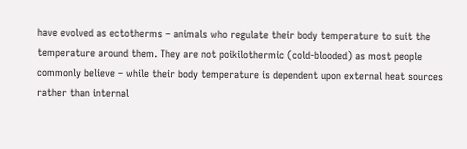have evolved as ectotherms – animals who regulate their body temperature to suit the temperature around them. They are not poikilothermic (cold-blooded) as most people commonly believe – while their body temperature is dependent upon external heat sources rather than internal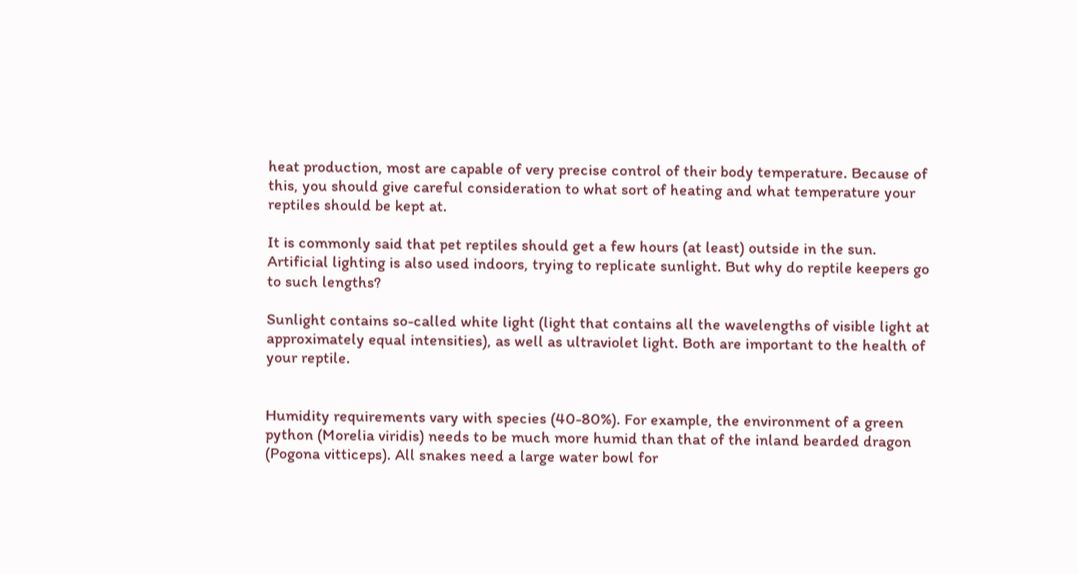heat production, most are capable of very precise control of their body temperature. Because of this, you should give careful consideration to what sort of heating and what temperature your reptiles should be kept at.

It is commonly said that pet reptiles should get a few hours (at least) outside in the sun. Artificial lighting is also used indoors, trying to replicate sunlight. But why do reptile keepers go to such lengths?

Sunlight contains so-called white light (light that contains all the wavelengths of visible light at approximately equal intensities), as well as ultraviolet light. Both are important to the health of your reptile.


Humidity requirements vary with species (40-80%). For example, the environment of a green python (Morelia viridis) needs to be much more humid than that of the inland bearded dragon (Pogona vitticeps). All snakes need a large water bowl for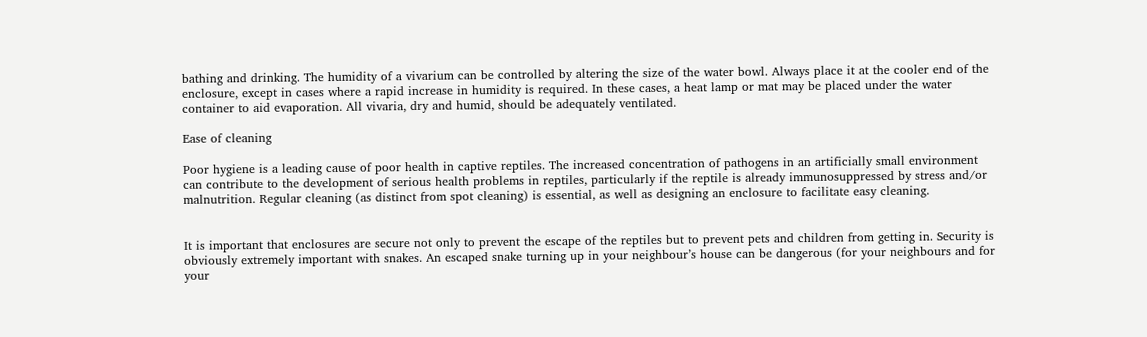bathing and drinking. The humidity of a vivarium can be controlled by altering the size of the water bowl. Always place it at the cooler end of the enclosure, except in cases where a rapid increase in humidity is required. In these cases, a heat lamp or mat may be placed under the water container to aid evaporation. All vivaria, dry and humid, should be adequately ventilated.

Ease of cleaning

Poor hygiene is a leading cause of poor health in captive reptiles. The increased concentration of pathogens in an artificially small environment can contribute to the development of serious health problems in reptiles, particularly if the reptile is already immunosuppressed by stress and/or malnutrition. Regular cleaning (as distinct from spot cleaning) is essential, as well as designing an enclosure to facilitate easy cleaning.


It is important that enclosures are secure not only to prevent the escape of the reptiles but to prevent pets and children from getting in. Security is obviously extremely important with snakes. An escaped snake turning up in your neighbour’s house can be dangerous (for your neighbours and for your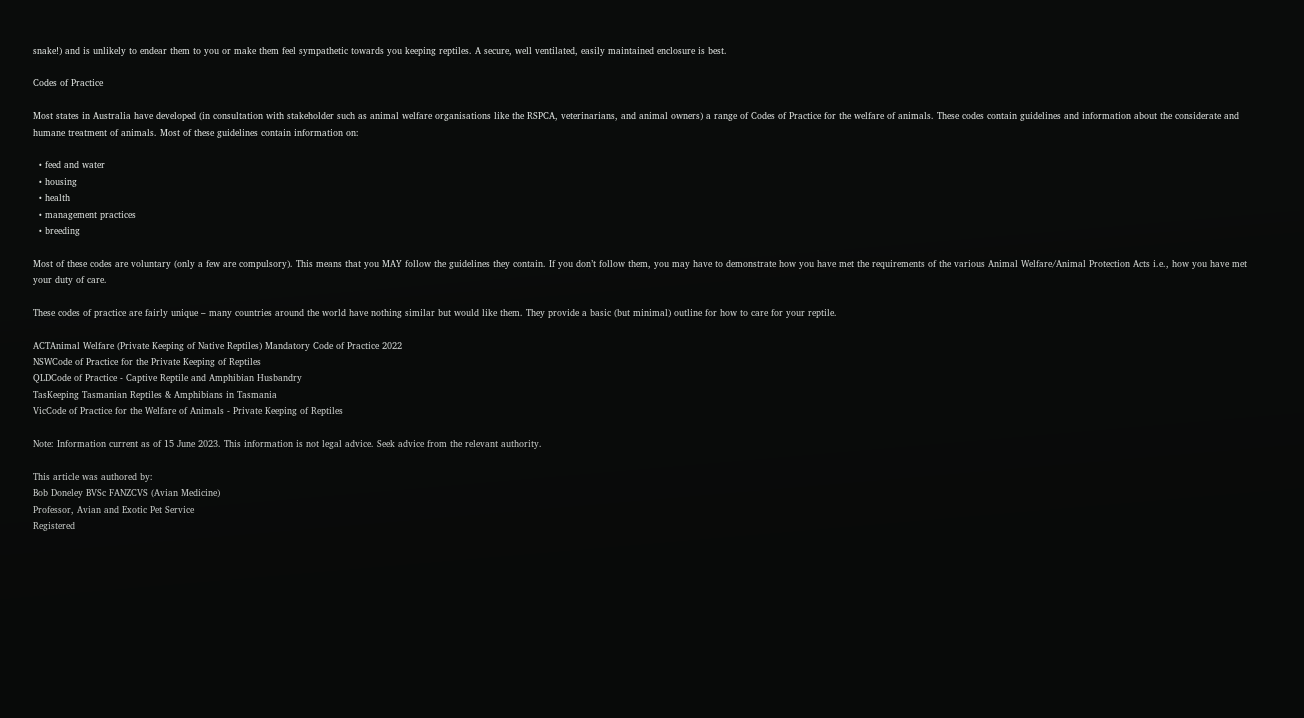snake!) and is unlikely to endear them to you or make them feel sympathetic towards you keeping reptiles. A secure, well ventilated, easily maintained enclosure is best.

Codes of Practice

Most states in Australia have developed (in consultation with stakeholder such as animal welfare organisations like the RSPCA, veterinarians, and animal owners) a range of Codes of Practice for the welfare of animals. These codes contain guidelines and information about the considerate and humane treatment of animals. Most of these guidelines contain information on:

  • feed and water
  • housing
  • health
  • management practices
  • breeding

Most of these codes are voluntary (only a few are compulsory). This means that you MAY follow the guidelines they contain. If you don’t follow them, you may have to demonstrate how you have met the requirements of the various Animal Welfare/Animal Protection Acts i.e., how you have met your duty of care.

These codes of practice are fairly unique – many countries around the world have nothing similar but would like them. They provide a basic (but minimal) outline for how to care for your reptile.

ACTAnimal Welfare (Private Keeping of Native Reptiles) Mandatory Code of Practice 2022
NSWCode of Practice for the Private Keeping of Reptiles
QLDCode of Practice - Captive Reptile and Amphibian Husbandry
TasKeeping Tasmanian Reptiles & Amphibians in Tasmania
VicCode of Practice for the Welfare of Animals - Private Keeping of Reptiles

Note: Information current as of 15 June 2023. This information is not legal advice. Seek advice from the relevant authority.

This article was authored by:
Bob Doneley BVSc FANZCVS (Avian Medicine)
Professor, Avian and Exotic Pet Service
Registered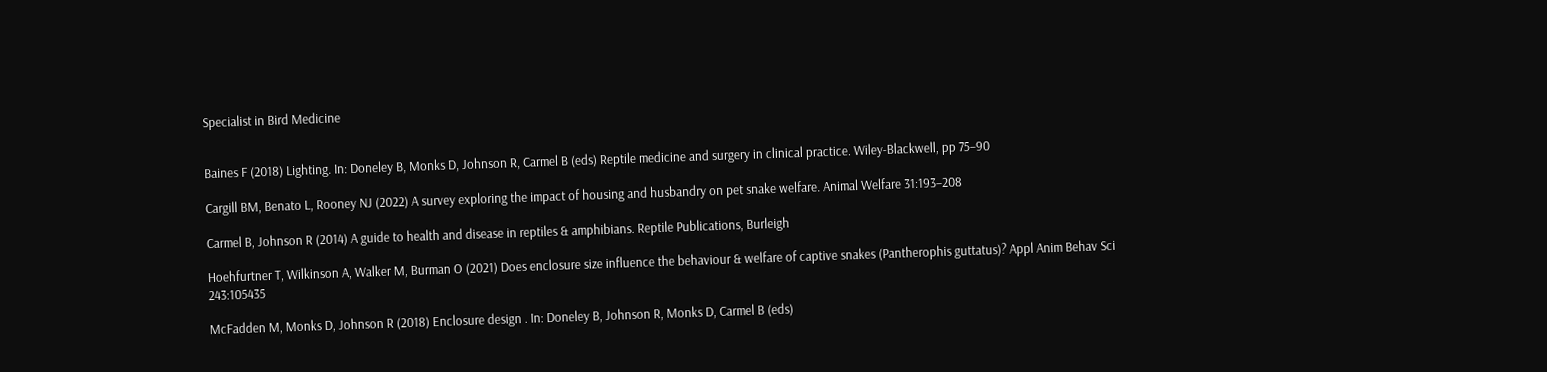Specialist in Bird Medicine


Baines F (2018) Lighting. In: Doneley B, Monks D, Johnson R, Carmel B (eds) Reptile medicine and surgery in clinical practice. Wiley-Blackwell, pp 75–90

Cargill BM, Benato L, Rooney NJ (2022) A survey exploring the impact of housing and husbandry on pet snake welfare. Animal Welfare 31:193–208

Carmel B, Johnson R (2014) A guide to health and disease in reptiles & amphibians. Reptile Publications, Burleigh

Hoehfurtner T, Wilkinson A, Walker M, Burman O (2021) Does enclosure size influence the behaviour & welfare of captive snakes (Pantherophis guttatus)? Appl Anim Behav Sci 243:105435

McFadden M, Monks D, Johnson R (2018) Enclosure design . In: Doneley B, Johnson R, Monks D, Carmel B (eds)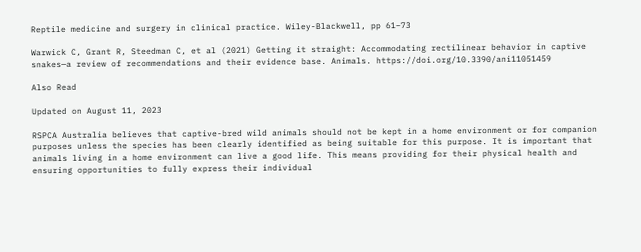Reptile medicine and surgery in clinical practice. Wiley-Blackwell, pp 61–73

Warwick C, Grant R, Steedman C, et al (2021) Getting it straight: Accommodating rectilinear behavior in captive snakes—a review of recommendations and their evidence base. Animals. https://doi.org/10.3390/ani11051459

Also Read

Updated on August 11, 2023

RSPCA Australia believes that captive-bred wild animals should not be kept in a home environment or for companion purposes unless the species has been clearly identified as being suitable for this purpose. It is important that animals living in a home environment can live a good life. This means providing for their physical health and ensuring opportunities to fully express their individual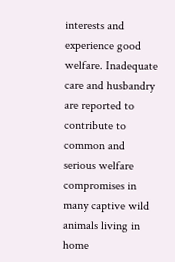interests and experience good welfare. Inadequate care and husbandry are reported to contribute to common and serious welfare compromises in many captive wild animals living in home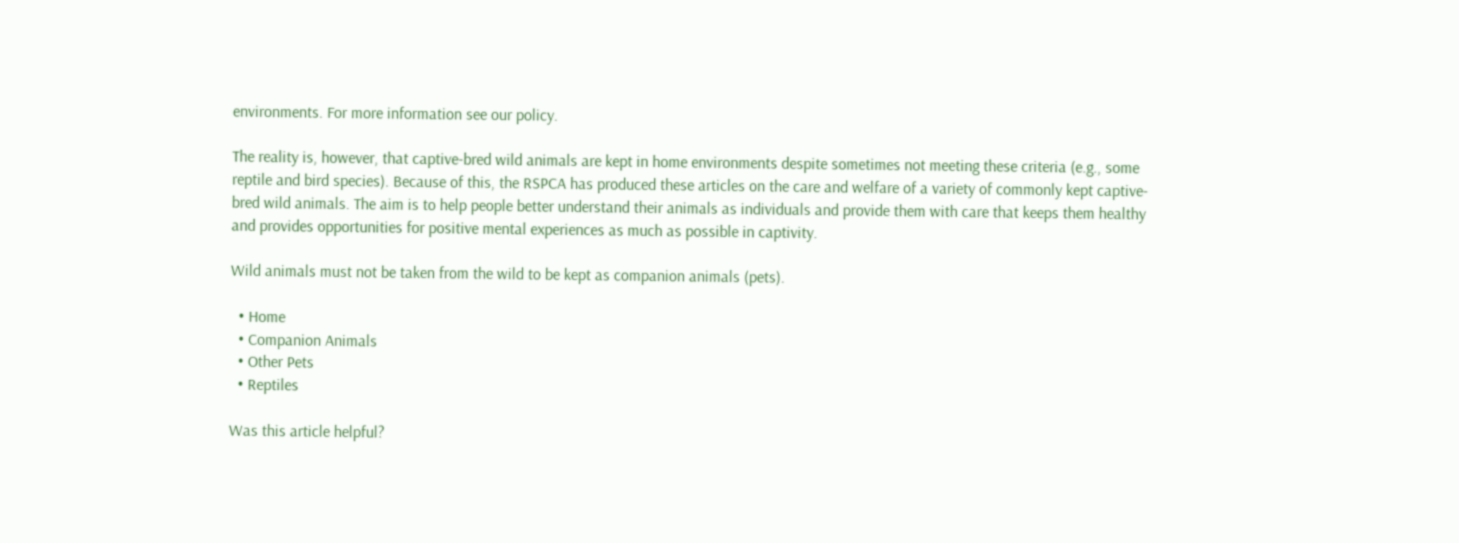environments. For more information see our policy.

The reality is, however, that captive-bred wild animals are kept in home environments despite sometimes not meeting these criteria (e.g., some reptile and bird species). Because of this, the RSPCA has produced these articles on the care and welfare of a variety of commonly kept captive-bred wild animals. The aim is to help people better understand their animals as individuals and provide them with care that keeps them healthy and provides opportunities for positive mental experiences as much as possible in captivity.

Wild animals must not be taken from the wild to be kept as companion animals (pets).

  • Home
  • Companion Animals
  • Other Pets
  • Reptiles

Was this article helpful?